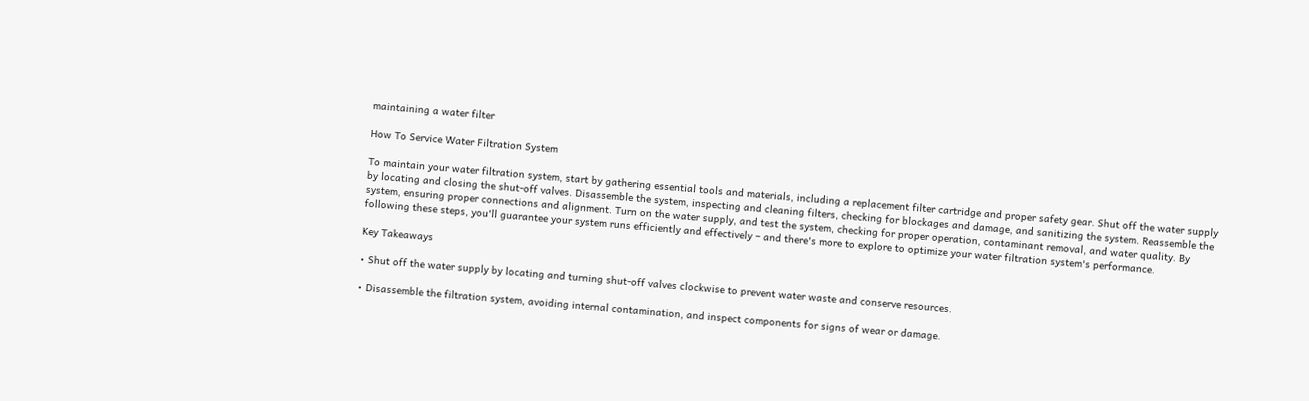maintaining a water filter

How To Service Water Filtration System

To maintain your water filtration system, start by gathering essential tools and materials, including a replacement filter cartridge and proper safety gear. Shut off the water supply by locating and closing the shut-off valves. Disassemble the system, inspecting and cleaning filters, checking for blockages and damage, and sanitizing the system. Reassemble the system, ensuring proper connections and alignment. Turn on the water supply, and test the system, checking for proper operation, contaminant removal, and water quality. By following these steps, you'll guarantee your system runs efficiently and effectively – and there's more to explore to optimize your water filtration system's performance.

Key Takeaways

• Shut off the water supply by locating and turning shut-off valves clockwise to prevent water waste and conserve resources.

• Disassemble the filtration system, avoiding internal contamination, and inspect components for signs of wear or damage.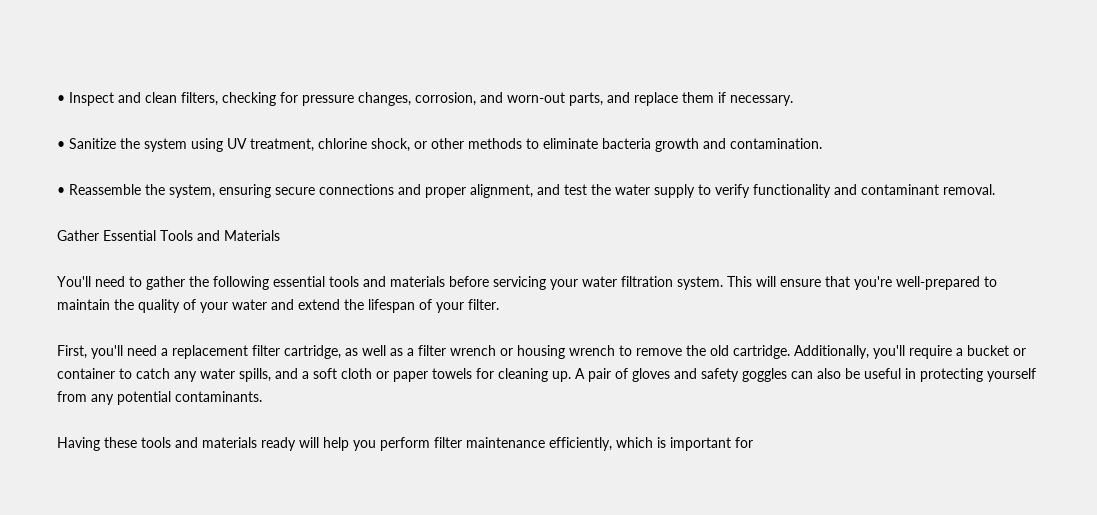• Inspect and clean filters, checking for pressure changes, corrosion, and worn-out parts, and replace them if necessary.

• Sanitize the system using UV treatment, chlorine shock, or other methods to eliminate bacteria growth and contamination.

• Reassemble the system, ensuring secure connections and proper alignment, and test the water supply to verify functionality and contaminant removal.

Gather Essential Tools and Materials

You'll need to gather the following essential tools and materials before servicing your water filtration system. This will ensure that you're well-prepared to maintain the quality of your water and extend the lifespan of your filter.

First, you'll need a replacement filter cartridge, as well as a filter wrench or housing wrench to remove the old cartridge. Additionally, you'll require a bucket or container to catch any water spills, and a soft cloth or paper towels for cleaning up. A pair of gloves and safety goggles can also be useful in protecting yourself from any potential contaminants.

Having these tools and materials ready will help you perform filter maintenance efficiently, which is important for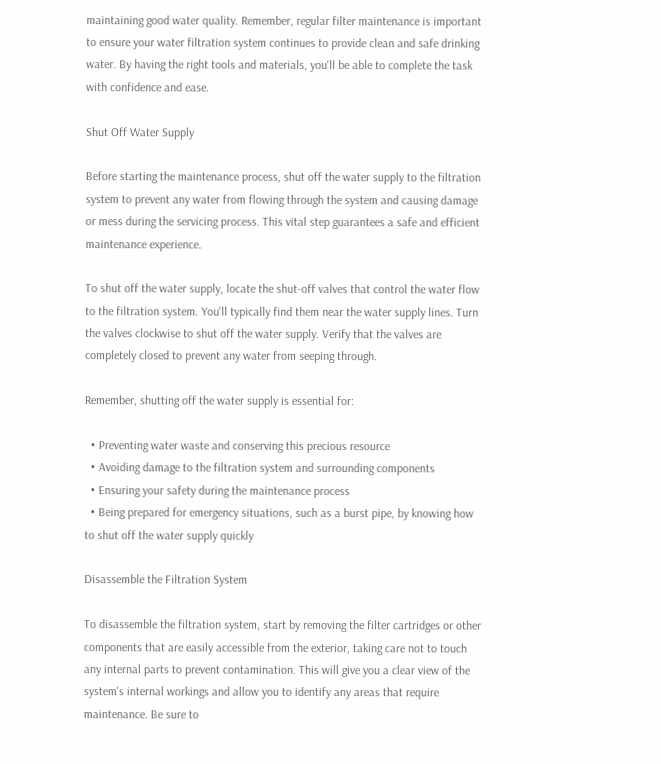maintaining good water quality. Remember, regular filter maintenance is important to ensure your water filtration system continues to provide clean and safe drinking water. By having the right tools and materials, you'll be able to complete the task with confidence and ease.

Shut Off Water Supply

Before starting the maintenance process, shut off the water supply to the filtration system to prevent any water from flowing through the system and causing damage or mess during the servicing process. This vital step guarantees a safe and efficient maintenance experience.

To shut off the water supply, locate the shut-off valves that control the water flow to the filtration system. You'll typically find them near the water supply lines. Turn the valves clockwise to shut off the water supply. Verify that the valves are completely closed to prevent any water from seeping through.

Remember, shutting off the water supply is essential for:

  • Preventing water waste and conserving this precious resource
  • Avoiding damage to the filtration system and surrounding components
  • Ensuring your safety during the maintenance process
  • Being prepared for emergency situations, such as a burst pipe, by knowing how to shut off the water supply quickly

Disassemble the Filtration System

To disassemble the filtration system, start by removing the filter cartridges or other components that are easily accessible from the exterior, taking care not to touch any internal parts to prevent contamination. This will give you a clear view of the system's internal workings and allow you to identify any areas that require maintenance. Be sure to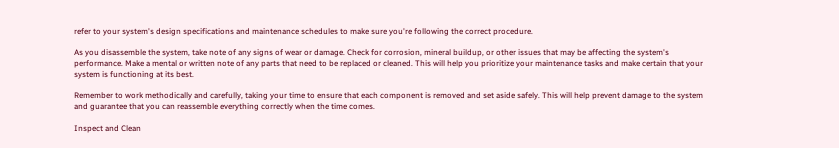refer to your system's design specifications and maintenance schedules to make sure you're following the correct procedure.

As you disassemble the system, take note of any signs of wear or damage. Check for corrosion, mineral buildup, or other issues that may be affecting the system's performance. Make a mental or written note of any parts that need to be replaced or cleaned. This will help you prioritize your maintenance tasks and make certain that your system is functioning at its best.

Remember to work methodically and carefully, taking your time to ensure that each component is removed and set aside safely. This will help prevent damage to the system and guarantee that you can reassemble everything correctly when the time comes.

Inspect and Clean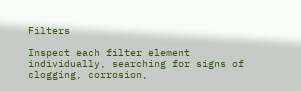Filters

Inspect each filter element individually, searching for signs of clogging, corrosion,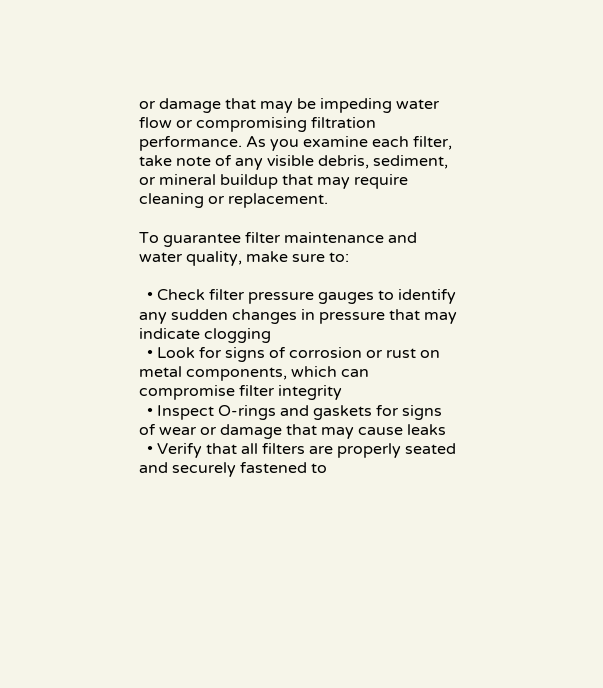or damage that may be impeding water flow or compromising filtration performance. As you examine each filter, take note of any visible debris, sediment, or mineral buildup that may require cleaning or replacement.

To guarantee filter maintenance and water quality, make sure to:

  • Check filter pressure gauges to identify any sudden changes in pressure that may indicate clogging
  • Look for signs of corrosion or rust on metal components, which can compromise filter integrity
  • Inspect O-rings and gaskets for signs of wear or damage that may cause leaks
  • Verify that all filters are properly seated and securely fastened to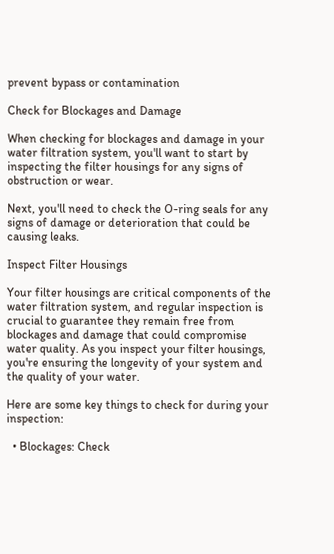prevent bypass or contamination

Check for Blockages and Damage

When checking for blockages and damage in your water filtration system, you'll want to start by inspecting the filter housings for any signs of obstruction or wear.

Next, you'll need to check the O-ring seals for any signs of damage or deterioration that could be causing leaks.

Inspect Filter Housings

Your filter housings are critical components of the water filtration system, and regular inspection is crucial to guarantee they remain free from blockages and damage that could compromise water quality. As you inspect your filter housings, you're ensuring the longevity of your system and the quality of your water.

Here are some key things to check for during your inspection:

  • Blockages: Check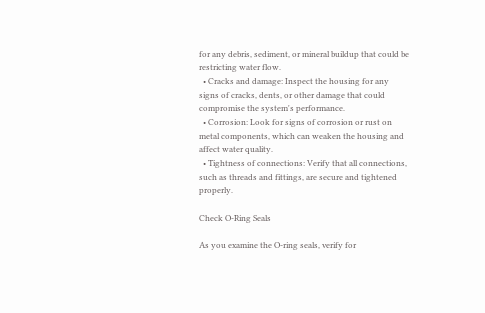for any debris, sediment, or mineral buildup that could be restricting water flow.
  • Cracks and damage: Inspect the housing for any signs of cracks, dents, or other damage that could compromise the system's performance.
  • Corrosion: Look for signs of corrosion or rust on metal components, which can weaken the housing and affect water quality.
  • Tightness of connections: Verify that all connections, such as threads and fittings, are secure and tightened properly.

Check O-Ring Seals

As you examine the O-ring seals, verify for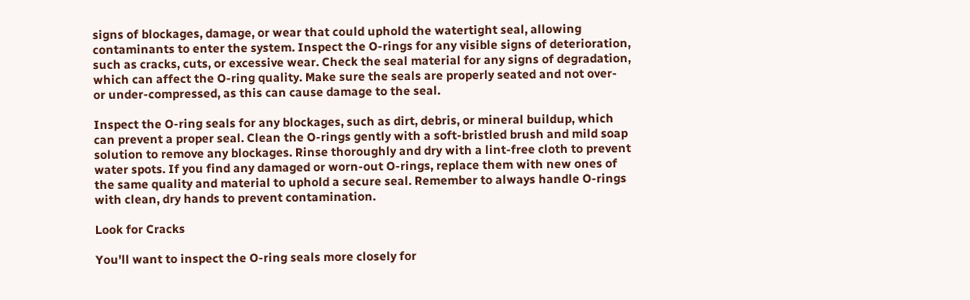signs of blockages, damage, or wear that could uphold the watertight seal, allowing contaminants to enter the system. Inspect the O-rings for any visible signs of deterioration, such as cracks, cuts, or excessive wear. Check the seal material for any signs of degradation, which can affect the O-ring quality. Make sure the seals are properly seated and not over- or under-compressed, as this can cause damage to the seal.

Inspect the O-ring seals for any blockages, such as dirt, debris, or mineral buildup, which can prevent a proper seal. Clean the O-rings gently with a soft-bristled brush and mild soap solution to remove any blockages. Rinse thoroughly and dry with a lint-free cloth to prevent water spots. If you find any damaged or worn-out O-rings, replace them with new ones of the same quality and material to uphold a secure seal. Remember to always handle O-rings with clean, dry hands to prevent contamination.

Look for Cracks

You'll want to inspect the O-ring seals more closely for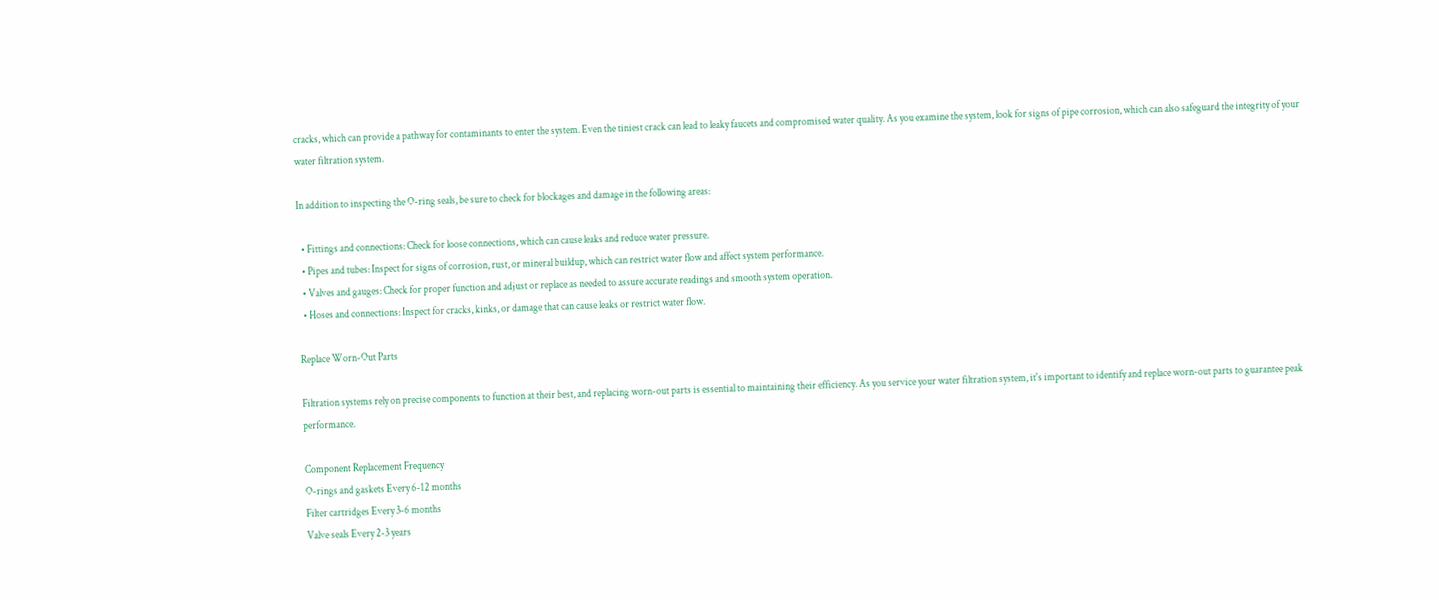cracks, which can provide a pathway for contaminants to enter the system. Even the tiniest crack can lead to leaky faucets and compromised water quality. As you examine the system, look for signs of pipe corrosion, which can also safeguard the integrity of your water filtration system.

In addition to inspecting the O-ring seals, be sure to check for blockages and damage in the following areas:

  • Fittings and connections: Check for loose connections, which can cause leaks and reduce water pressure.
  • Pipes and tubes: Inspect for signs of corrosion, rust, or mineral buildup, which can restrict water flow and affect system performance.
  • Valves and gauges: Check for proper function and adjust or replace as needed to assure accurate readings and smooth system operation.
  • Hoses and connections: Inspect for cracks, kinks, or damage that can cause leaks or restrict water flow.

Replace Worn-Out Parts

Filtration systems rely on precise components to function at their best, and replacing worn-out parts is essential to maintaining their efficiency. As you service your water filtration system, it's important to identify and replace worn-out parts to guarantee peak performance.

Component Replacement Frequency
O-rings and gaskets Every 6-12 months
Filter cartridges Every 3-6 months
Valve seals Every 2-3 years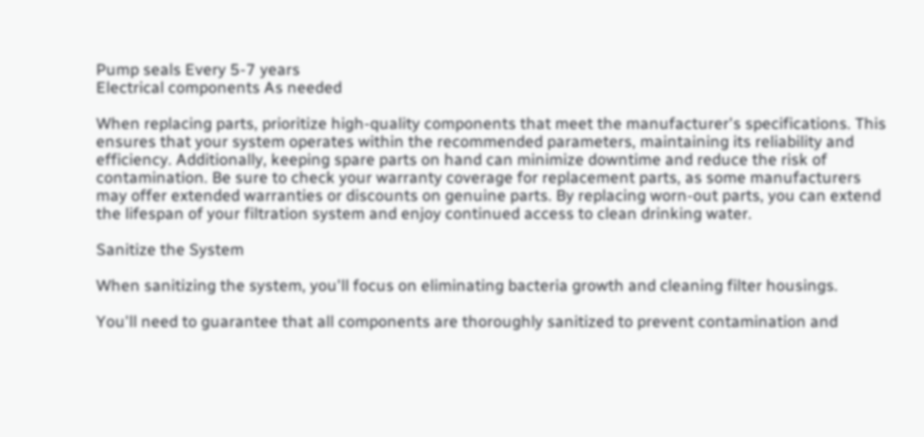Pump seals Every 5-7 years
Electrical components As needed

When replacing parts, prioritize high-quality components that meet the manufacturer's specifications. This ensures that your system operates within the recommended parameters, maintaining its reliability and efficiency. Additionally, keeping spare parts on hand can minimize downtime and reduce the risk of contamination. Be sure to check your warranty coverage for replacement parts, as some manufacturers may offer extended warranties or discounts on genuine parts. By replacing worn-out parts, you can extend the lifespan of your filtration system and enjoy continued access to clean drinking water.

Sanitize the System

When sanitizing the system, you'll focus on eliminating bacteria growth and cleaning filter housings.

You'll need to guarantee that all components are thoroughly sanitized to prevent contamination and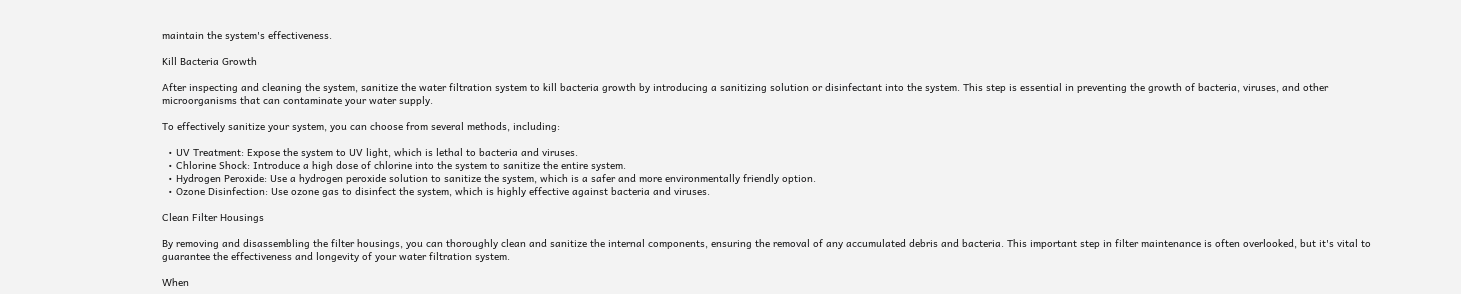maintain the system's effectiveness.

Kill Bacteria Growth

After inspecting and cleaning the system, sanitize the water filtration system to kill bacteria growth by introducing a sanitizing solution or disinfectant into the system. This step is essential in preventing the growth of bacteria, viruses, and other microorganisms that can contaminate your water supply.

To effectively sanitize your system, you can choose from several methods, including:

  • UV Treatment: Expose the system to UV light, which is lethal to bacteria and viruses.
  • Chlorine Shock: Introduce a high dose of chlorine into the system to sanitize the entire system.
  • Hydrogen Peroxide: Use a hydrogen peroxide solution to sanitize the system, which is a safer and more environmentally friendly option.
  • Ozone Disinfection: Use ozone gas to disinfect the system, which is highly effective against bacteria and viruses.

Clean Filter Housings

By removing and disassembling the filter housings, you can thoroughly clean and sanitize the internal components, ensuring the removal of any accumulated debris and bacteria. This important step in filter maintenance is often overlooked, but it's vital to guarantee the effectiveness and longevity of your water filtration system.

When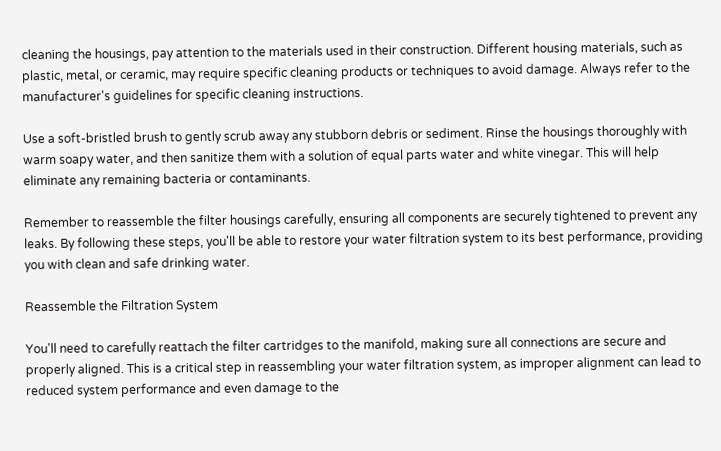cleaning the housings, pay attention to the materials used in their construction. Different housing materials, such as plastic, metal, or ceramic, may require specific cleaning products or techniques to avoid damage. Always refer to the manufacturer's guidelines for specific cleaning instructions.

Use a soft-bristled brush to gently scrub away any stubborn debris or sediment. Rinse the housings thoroughly with warm soapy water, and then sanitize them with a solution of equal parts water and white vinegar. This will help eliminate any remaining bacteria or contaminants.

Remember to reassemble the filter housings carefully, ensuring all components are securely tightened to prevent any leaks. By following these steps, you'll be able to restore your water filtration system to its best performance, providing you with clean and safe drinking water.

Reassemble the Filtration System

You'll need to carefully reattach the filter cartridges to the manifold, making sure all connections are secure and properly aligned. This is a critical step in reassembling your water filtration system, as improper alignment can lead to reduced system performance and even damage to the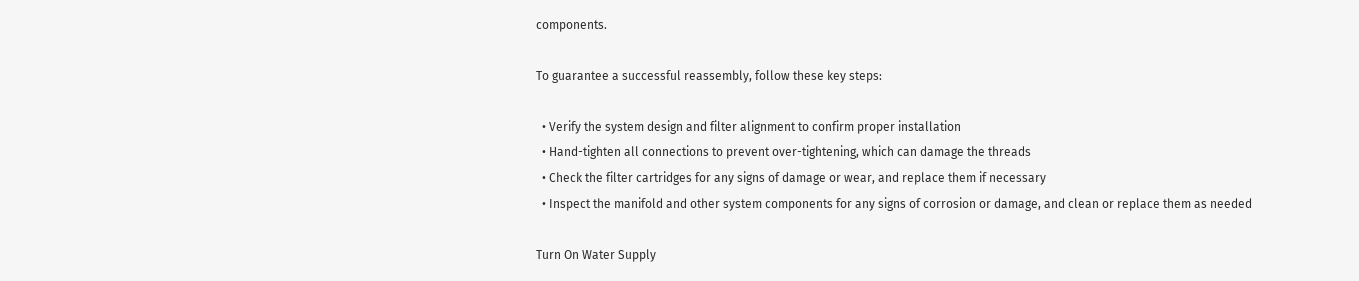components.

To guarantee a successful reassembly, follow these key steps:

  • Verify the system design and filter alignment to confirm proper installation
  • Hand-tighten all connections to prevent over-tightening, which can damage the threads
  • Check the filter cartridges for any signs of damage or wear, and replace them if necessary
  • Inspect the manifold and other system components for any signs of corrosion or damage, and clean or replace them as needed

Turn On Water Supply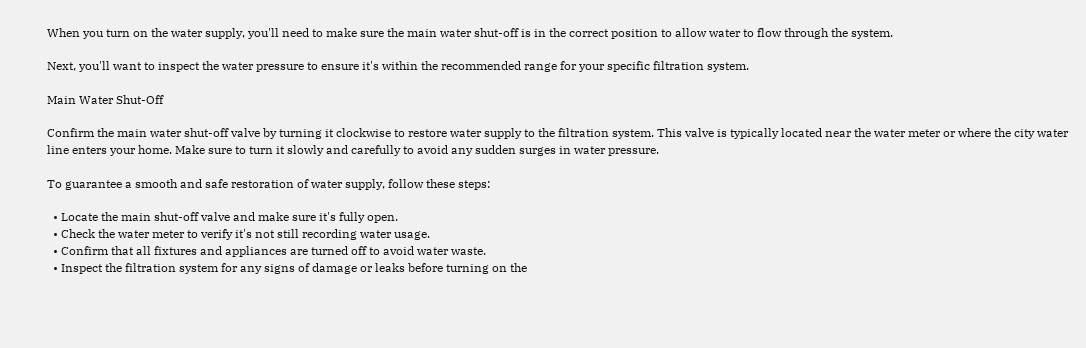When you turn on the water supply, you'll need to make sure the main water shut-off is in the correct position to allow water to flow through the system.

Next, you'll want to inspect the water pressure to ensure it's within the recommended range for your specific filtration system.

Main Water Shut-Off

Confirm the main water shut-off valve by turning it clockwise to restore water supply to the filtration system. This valve is typically located near the water meter or where the city water line enters your home. Make sure to turn it slowly and carefully to avoid any sudden surges in water pressure.

To guarantee a smooth and safe restoration of water supply, follow these steps:

  • Locate the main shut-off valve and make sure it's fully open.
  • Check the water meter to verify it's not still recording water usage.
  • Confirm that all fixtures and appliances are turned off to avoid water waste.
  • Inspect the filtration system for any signs of damage or leaks before turning on the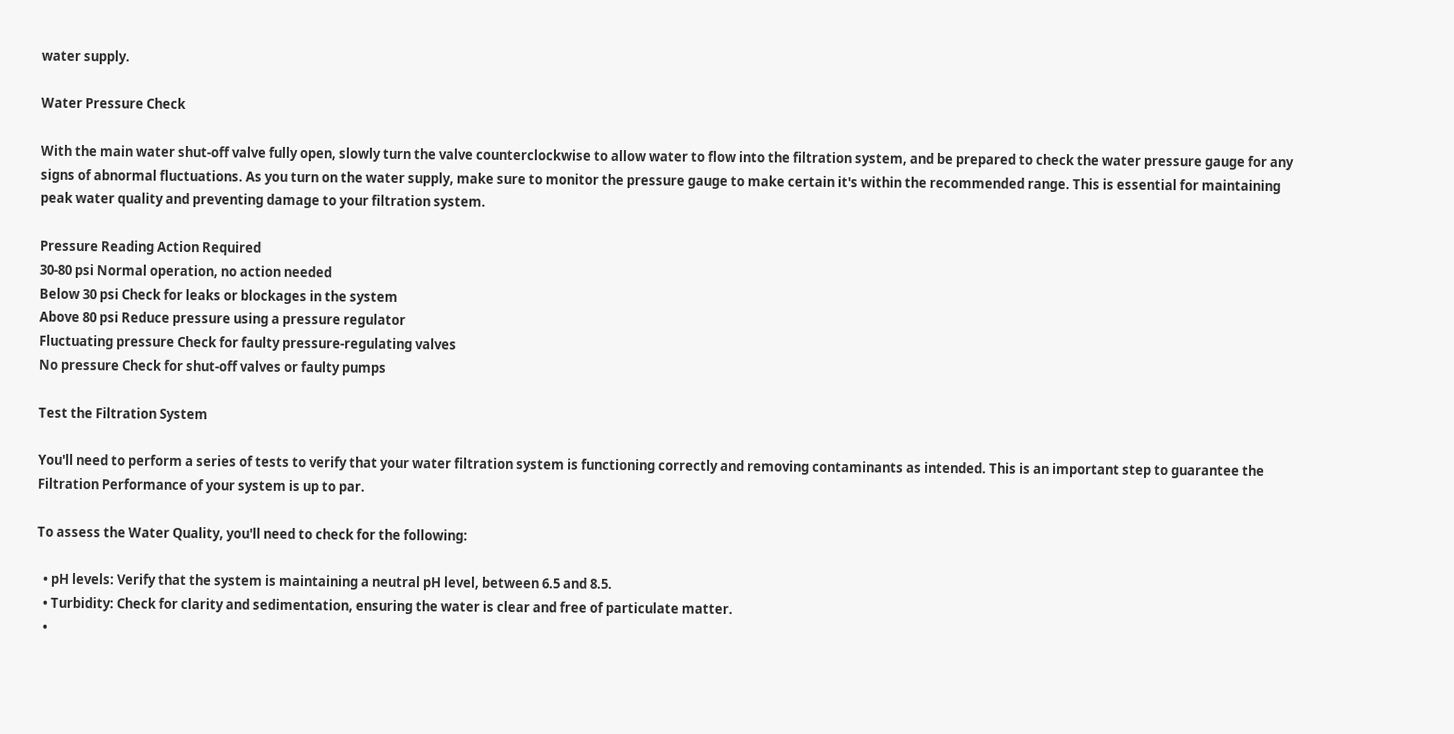water supply.

Water Pressure Check

With the main water shut-off valve fully open, slowly turn the valve counterclockwise to allow water to flow into the filtration system, and be prepared to check the water pressure gauge for any signs of abnormal fluctuations. As you turn on the water supply, make sure to monitor the pressure gauge to make certain it's within the recommended range. This is essential for maintaining peak water quality and preventing damage to your filtration system.

Pressure Reading Action Required
30-80 psi Normal operation, no action needed
Below 30 psi Check for leaks or blockages in the system
Above 80 psi Reduce pressure using a pressure regulator
Fluctuating pressure Check for faulty pressure-regulating valves
No pressure Check for shut-off valves or faulty pumps

Test the Filtration System

You'll need to perform a series of tests to verify that your water filtration system is functioning correctly and removing contaminants as intended. This is an important step to guarantee the Filtration Performance of your system is up to par.

To assess the Water Quality, you'll need to check for the following:

  • pH levels: Verify that the system is maintaining a neutral pH level, between 6.5 and 8.5.
  • Turbidity: Check for clarity and sedimentation, ensuring the water is clear and free of particulate matter.
  •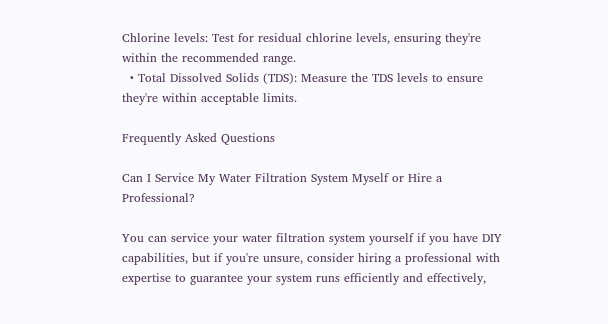Chlorine levels: Test for residual chlorine levels, ensuring they're within the recommended range.
  • Total Dissolved Solids (TDS): Measure the TDS levels to ensure they're within acceptable limits.

Frequently Asked Questions

Can I Service My Water Filtration System Myself or Hire a Professional?

You can service your water filtration system yourself if you have DIY capabilities, but if you're unsure, consider hiring a professional with expertise to guarantee your system runs efficiently and effectively,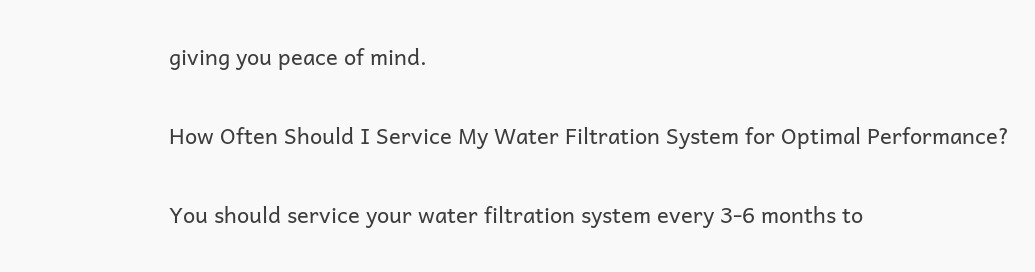giving you peace of mind.

How Often Should I Service My Water Filtration System for Optimal Performance?

You should service your water filtration system every 3-6 months to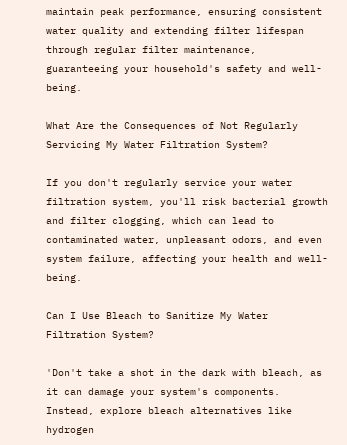maintain peak performance, ensuring consistent water quality and extending filter lifespan through regular filter maintenance, guaranteeing your household's safety and well-being.

What Are the Consequences of Not Regularly Servicing My Water Filtration System?

If you don't regularly service your water filtration system, you'll risk bacterial growth and filter clogging, which can lead to contaminated water, unpleasant odors, and even system failure, affecting your health and well-being.

Can I Use Bleach to Sanitize My Water Filtration System?

'Don't take a shot in the dark with bleach, as it can damage your system's components. Instead, explore bleach alternatives like hydrogen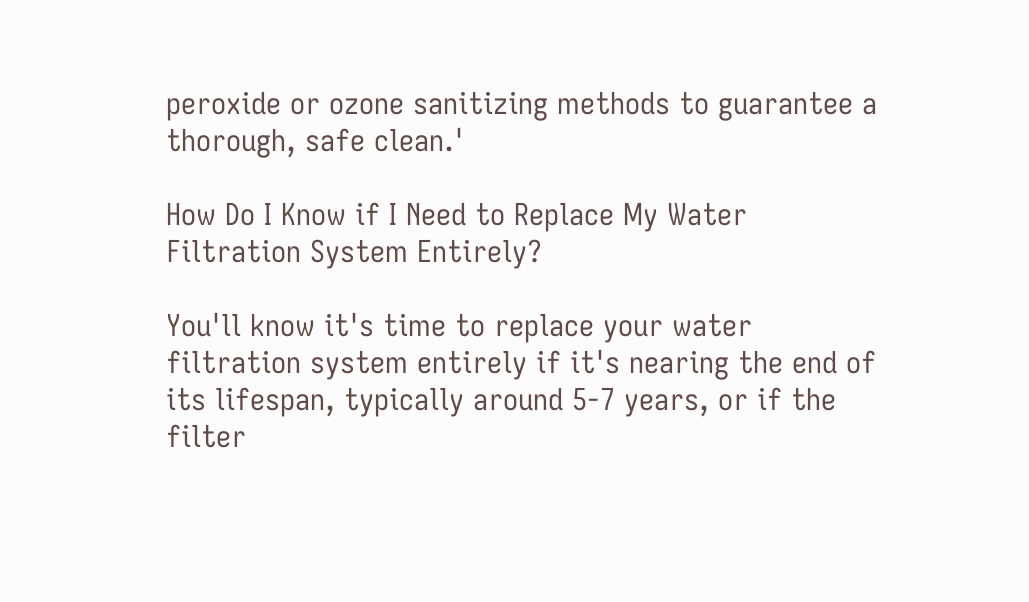peroxide or ozone sanitizing methods to guarantee a thorough, safe clean.'

How Do I Know if I Need to Replace My Water Filtration System Entirely?

You'll know it's time to replace your water filtration system entirely if it's nearing the end of its lifespan, typically around 5-7 years, or if the filter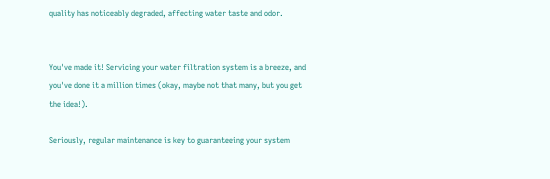quality has noticeably degraded, affecting water taste and odor.


You've made it! Servicing your water filtration system is a breeze, and you've done it a million times (okay, maybe not that many, but you get the idea!).

Seriously, regular maintenance is key to guaranteeing your system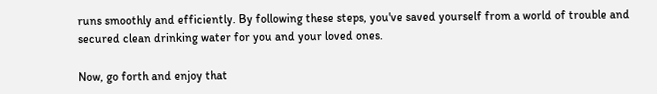runs smoothly and efficiently. By following these steps, you've saved yourself from a world of trouble and secured clean drinking water for you and your loved ones.

Now, go forth and enjoy that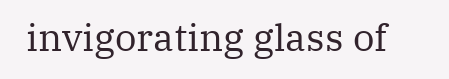invigorating glass of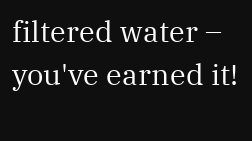filtered water – you've earned it!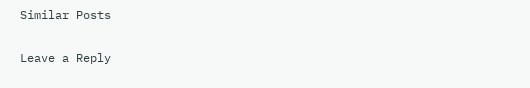Similar Posts

Leave a Reply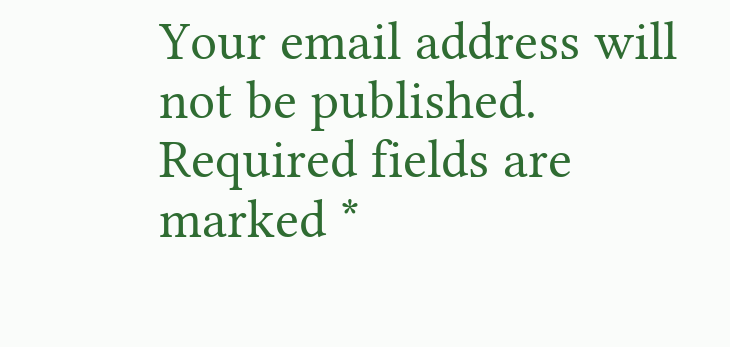Your email address will not be published. Required fields are marked *